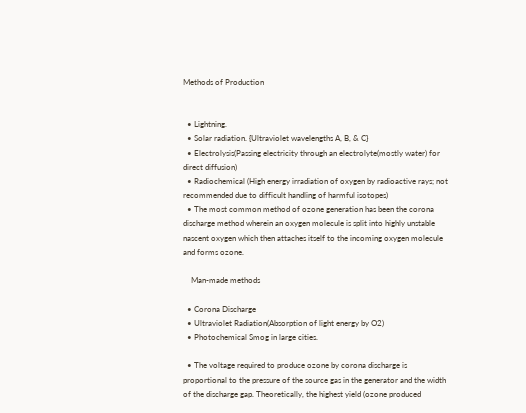Methods of Production


  • Lightning.
  • Solar radiation. {Ultraviolet wavelengths A, B, & C}
  • Electrolysis(Passing electricity through an electrolyte(mostly water) for direct diffusion)
  • Radiochemical (High energy irradiation of oxygen by radioactive rays; not recommended due to difficult handling of harmful isotopes)
  • The most common method of ozone generation has been the corona discharge method wherein an oxygen molecule is split into highly unstable nascent oxygen which then attaches itself to the incoming oxygen molecule and forms ozone.

    Man-made methods

  • Corona Discharge
  • Ultraviolet Radiation(Absorption of light energy by O2)
  • Photochemical Smog in large cities.

  • The voltage required to produce ozone by corona discharge is proportional to the pressure of the source gas in the generator and the width of the discharge gap. Theoretically, the highest yield (ozone produced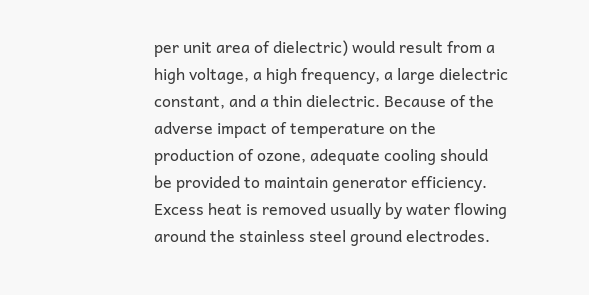per unit area of dielectric) would result from a high voltage, a high frequency, a large dielectric constant, and a thin dielectric. Because of the adverse impact of temperature on the production of ozone, adequate cooling should be provided to maintain generator efficiency. Excess heat is removed usually by water flowing around the stainless steel ground electrodes.